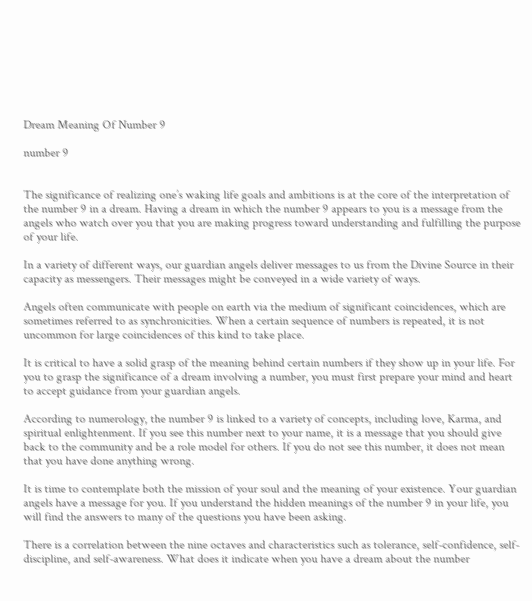Dream Meaning Of Number 9

number 9


The significance of realizing one’s waking life goals and ambitions is at the core of the interpretation of the number 9 in a dream. Having a dream in which the number 9 appears to you is a message from the angels who watch over you that you are making progress toward understanding and fulfilling the purpose of your life.

In a variety of different ways, our guardian angels deliver messages to us from the Divine Source in their capacity as messengers. Their messages might be conveyed in a wide variety of ways.

Angels often communicate with people on earth via the medium of significant coincidences, which are sometimes referred to as synchronicities. When a certain sequence of numbers is repeated, it is not uncommon for large coincidences of this kind to take place.

It is critical to have a solid grasp of the meaning behind certain numbers if they show up in your life. For you to grasp the significance of a dream involving a number, you must first prepare your mind and heart to accept guidance from your guardian angels.

According to numerology, the number 9 is linked to a variety of concepts, including love, Karma, and spiritual enlightenment. If you see this number next to your name, it is a message that you should give back to the community and be a role model for others. If you do not see this number, it does not mean that you have done anything wrong.

It is time to contemplate both the mission of your soul and the meaning of your existence. Your guardian angels have a message for you. If you understand the hidden meanings of the number 9 in your life, you will find the answers to many of the questions you have been asking.

There is a correlation between the nine octaves and characteristics such as tolerance, self-confidence, self-discipline, and self-awareness. What does it indicate when you have a dream about the number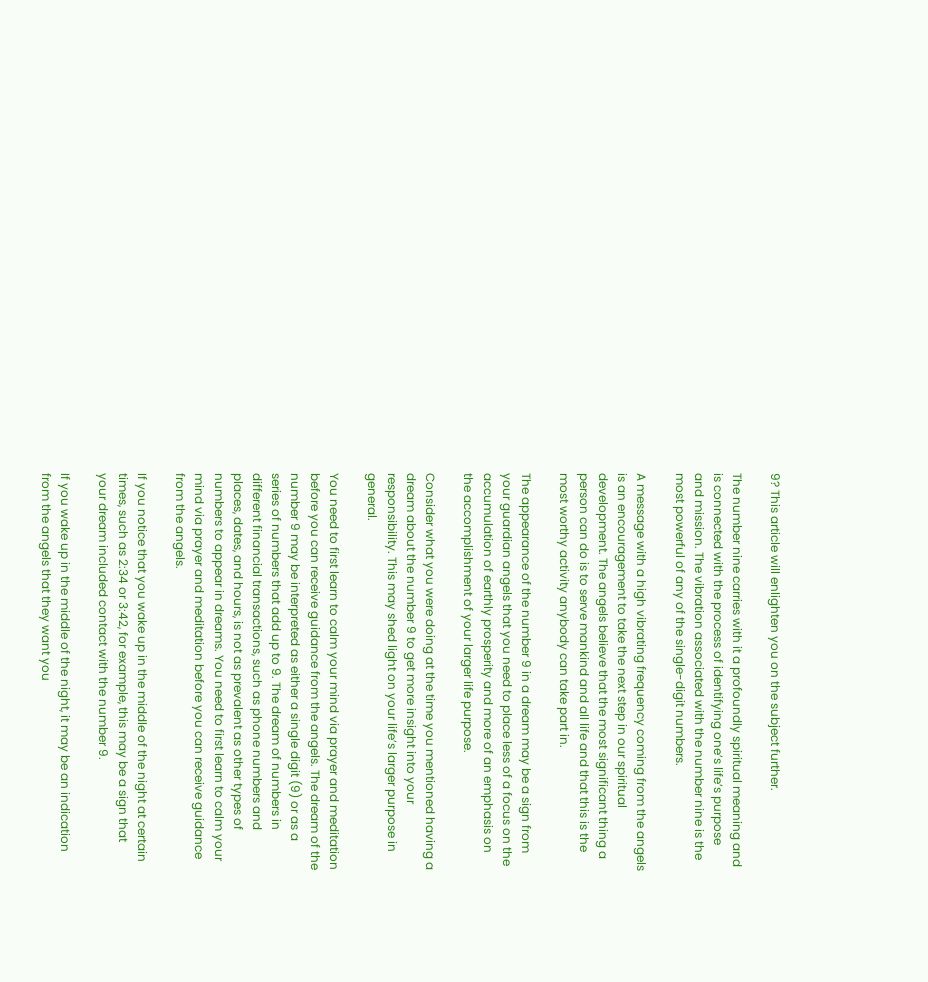9? This article will enlighten you on the subject further.

The number nine carries with it a profoundly spiritual meaning and is connected with the process of identifying one’s life’s purpose and mission. The vibration associated with the number nine is the most powerful of any of the single-digit numbers.

A message with a high vibrating frequency coming from the angels is an encouragement to take the next step in our spiritual development. The angels believe that the most significant thing a person can do is to serve mankind and all life and that this is the most worthy activity anybody can take part in.

The appearance of the number 9 in a dream may be a sign from your guardian angels that you need to place less of a focus on the accumulation of earthly prosperity and more of an emphasis on the accomplishment of your larger life purpose.

Consider what you were doing at the time you mentioned having a dream about the number 9 to get more insight into your responsibility. This may shed light on your life’s larger purpose in general.

You need to first learn to calm your mind via prayer and meditation before you can receive guidance from the angels. The dream of the number 9 may be interpreted as either a single digit (9) or as a series of numbers that add up to 9. The dream of numbers in different financial transactions, such as phone numbers and places, dates, and hours, is not as prevalent as other types of numbers to appear in dreams. You need to first learn to calm your mind via prayer and meditation before you can receive guidance from the angels.

If you notice that you wake up in the middle of the night at certain times, such as 2:34 or 3:42, for example, this may be a sign that your dream included contact with the number 9.

If you wake up in the middle of the night, it may be an indication from the angels that they want you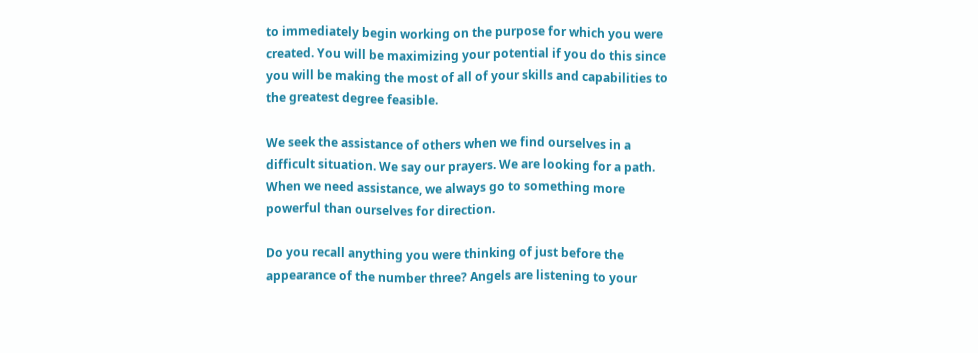to immediately begin working on the purpose for which you were created. You will be maximizing your potential if you do this since you will be making the most of all of your skills and capabilities to the greatest degree feasible.

We seek the assistance of others when we find ourselves in a difficult situation. We say our prayers. We are looking for a path. When we need assistance, we always go to something more powerful than ourselves for direction.

Do you recall anything you were thinking of just before the appearance of the number three? Angels are listening to your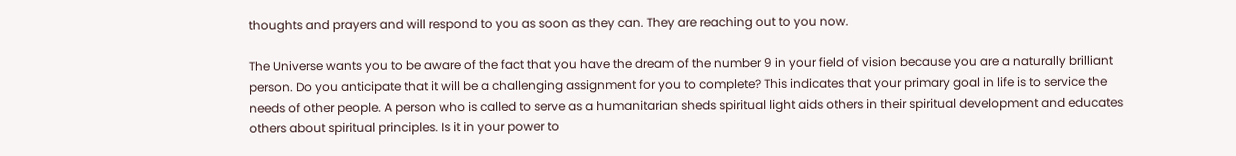thoughts and prayers and will respond to you as soon as they can. They are reaching out to you now.

The Universe wants you to be aware of the fact that you have the dream of the number 9 in your field of vision because you are a naturally brilliant person. Do you anticipate that it will be a challenging assignment for you to complete? This indicates that your primary goal in life is to service the needs of other people. A person who is called to serve as a humanitarian sheds spiritual light aids others in their spiritual development and educates others about spiritual principles. Is it in your power to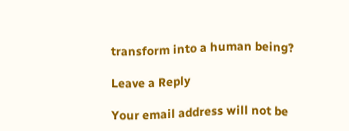transform into a human being?

Leave a Reply

Your email address will not be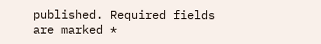published. Required fields are marked *